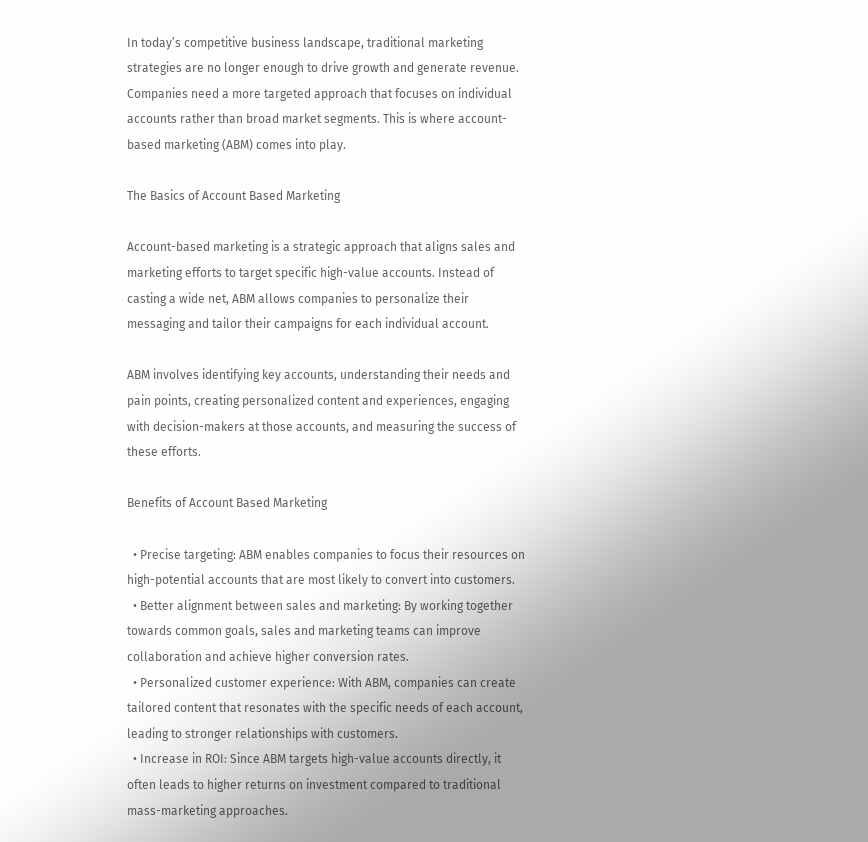In today’s competitive business landscape, traditional marketing strategies are no longer enough to drive growth and generate revenue. Companies need a more targeted approach that focuses on individual accounts rather than broad market segments. This is where account-based marketing (ABM) comes into play.

The Basics of Account Based Marketing

Account-based marketing is a strategic approach that aligns sales and marketing efforts to target specific high-value accounts. Instead of casting a wide net, ABM allows companies to personalize their messaging and tailor their campaigns for each individual account.

ABM involves identifying key accounts, understanding their needs and pain points, creating personalized content and experiences, engaging with decision-makers at those accounts, and measuring the success of these efforts.

Benefits of Account Based Marketing

  • Precise targeting: ABM enables companies to focus their resources on high-potential accounts that are most likely to convert into customers.
  • Better alignment between sales and marketing: By working together towards common goals, sales and marketing teams can improve collaboration and achieve higher conversion rates.
  • Personalized customer experience: With ABM, companies can create tailored content that resonates with the specific needs of each account, leading to stronger relationships with customers.
  • Increase in ROI: Since ABM targets high-value accounts directly, it often leads to higher returns on investment compared to traditional mass-marketing approaches.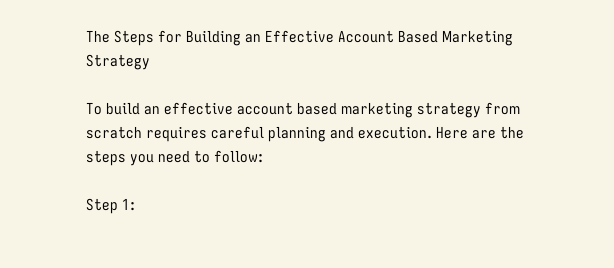The Steps for Building an Effective Account Based Marketing Strategy

To build an effective account based marketing strategy from scratch requires careful planning and execution. Here are the steps you need to follow:

Step 1: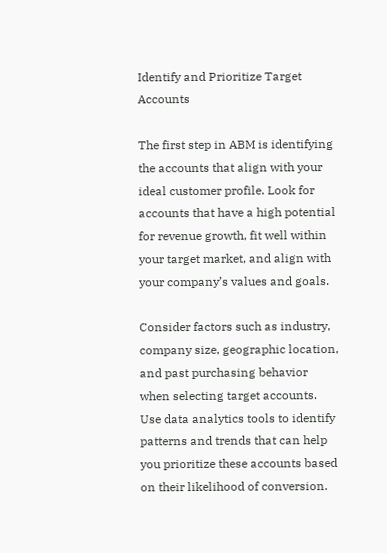Identify and Prioritize Target Accounts

The first step in ABM is identifying the accounts that align with your ideal customer profile. Look for accounts that have a high potential for revenue growth, fit well within your target market, and align with your company’s values and goals.

Consider factors such as industry, company size, geographic location, and past purchasing behavior when selecting target accounts. Use data analytics tools to identify patterns and trends that can help you prioritize these accounts based on their likelihood of conversion.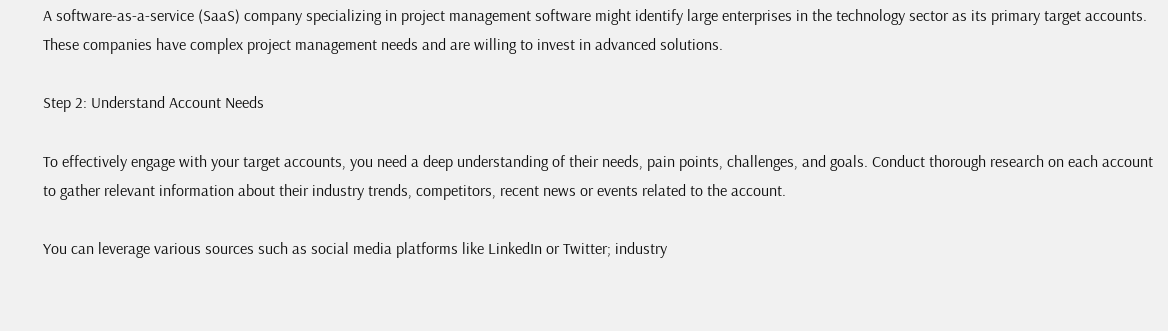A software-as-a-service (SaaS) company specializing in project management software might identify large enterprises in the technology sector as its primary target accounts. These companies have complex project management needs and are willing to invest in advanced solutions.

Step 2: Understand Account Needs

To effectively engage with your target accounts, you need a deep understanding of their needs, pain points, challenges, and goals. Conduct thorough research on each account to gather relevant information about their industry trends, competitors, recent news or events related to the account.

You can leverage various sources such as social media platforms like LinkedIn or Twitter; industry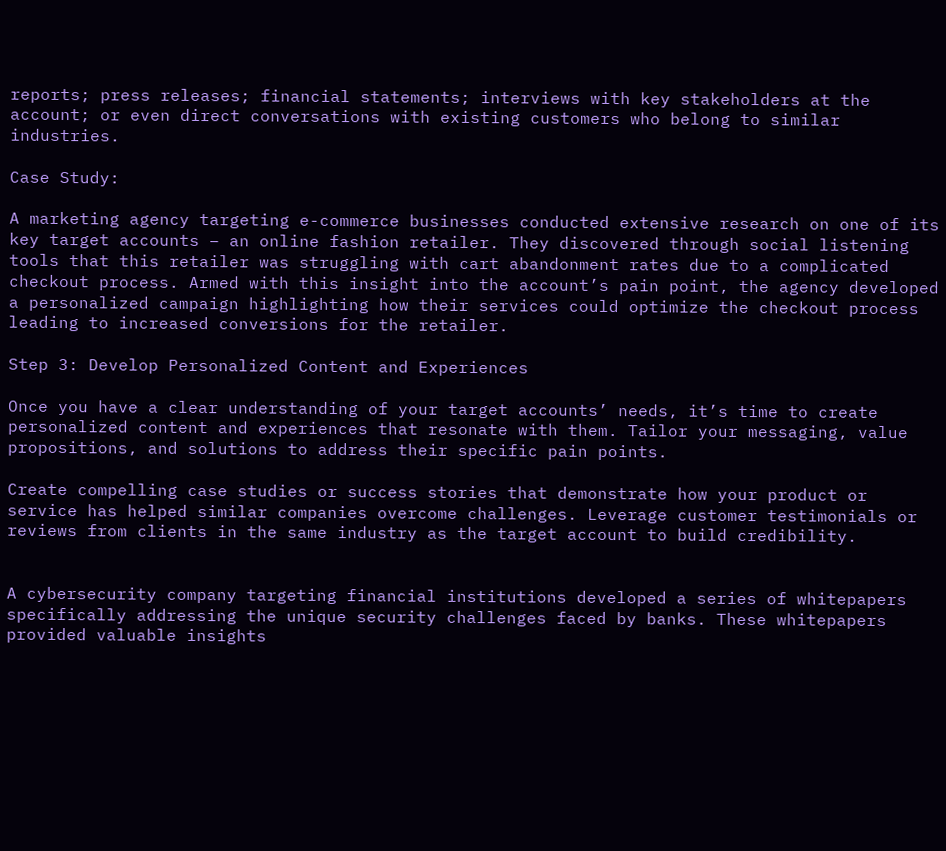reports; press releases; financial statements; interviews with key stakeholders at the account; or even direct conversations with existing customers who belong to similar industries.

Case Study:

A marketing agency targeting e-commerce businesses conducted extensive research on one of its key target accounts – an online fashion retailer. They discovered through social listening tools that this retailer was struggling with cart abandonment rates due to a complicated checkout process. Armed with this insight into the account’s pain point, the agency developed a personalized campaign highlighting how their services could optimize the checkout process leading to increased conversions for the retailer.

Step 3: Develop Personalized Content and Experiences

Once you have a clear understanding of your target accounts’ needs, it’s time to create personalized content and experiences that resonate with them. Tailor your messaging, value propositions, and solutions to address their specific pain points.

Create compelling case studies or success stories that demonstrate how your product or service has helped similar companies overcome challenges. Leverage customer testimonials or reviews from clients in the same industry as the target account to build credibility.


A cybersecurity company targeting financial institutions developed a series of whitepapers specifically addressing the unique security challenges faced by banks. These whitepapers provided valuable insights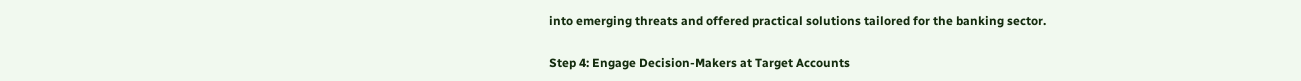into emerging threats and offered practical solutions tailored for the banking sector.

Step 4: Engage Decision-Makers at Target Accounts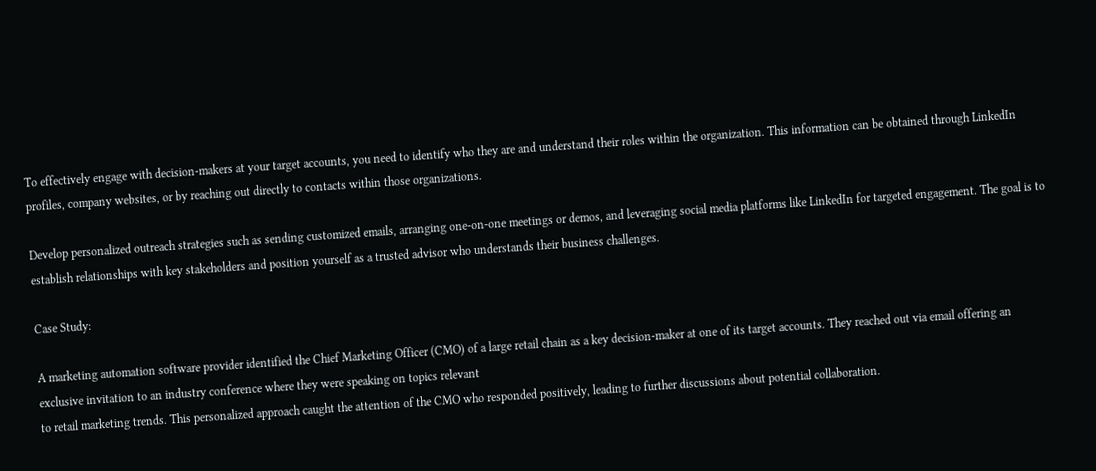To effectively engage with decision-makers at your target accounts, you need to identify who they are and understand their roles within the organization. This information can be obtained through LinkedIn profiles, company websites, or by reaching out directly to contacts within those organizations.

Develop personalized outreach strategies such as sending customized emails, arranging one-on-one meetings or demos, and leveraging social media platforms like LinkedIn for targeted engagement. The goal is to establish relationships with key stakeholders and position yourself as a trusted advisor who understands their business challenges.

Case Study:

A marketing automation software provider identified the Chief Marketing Officer (CMO) of a large retail chain as a key decision-maker at one of its target accounts. They reached out via email offering an exclusive invitation to an industry conference where they were speaking on topics relevant
to retail marketing trends. This personalized approach caught the attention of the CMO who responded positively, leading to further discussions about potential collaboration.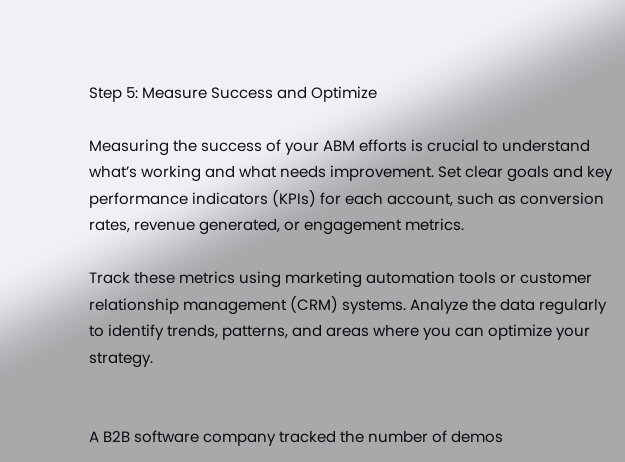Step 5: Measure Success and Optimize

Measuring the success of your ABM efforts is crucial to understand what’s working and what needs improvement. Set clear goals and key performance indicators (KPIs) for each account, such as conversion rates, revenue generated, or engagement metrics.

Track these metrics using marketing automation tools or customer relationship management (CRM) systems. Analyze the data regularly to identify trends, patterns, and areas where you can optimize your strategy.


A B2B software company tracked the number of demos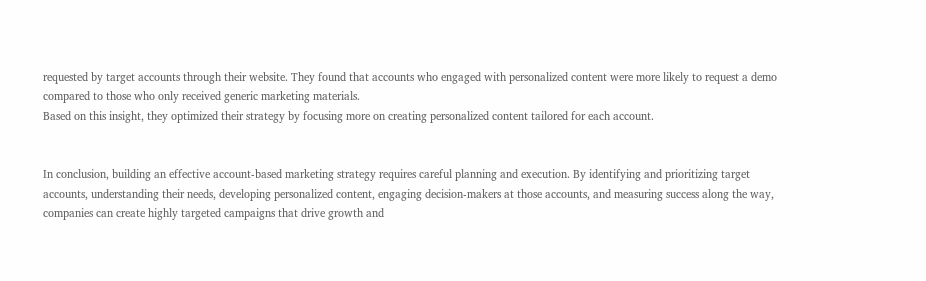requested by target accounts through their website. They found that accounts who engaged with personalized content were more likely to request a demo compared to those who only received generic marketing materials.
Based on this insight, they optimized their strategy by focusing more on creating personalized content tailored for each account.


In conclusion, building an effective account-based marketing strategy requires careful planning and execution. By identifying and prioritizing target accounts, understanding their needs, developing personalized content, engaging decision-makers at those accounts, and measuring success along the way, companies can create highly targeted campaigns that drive growth and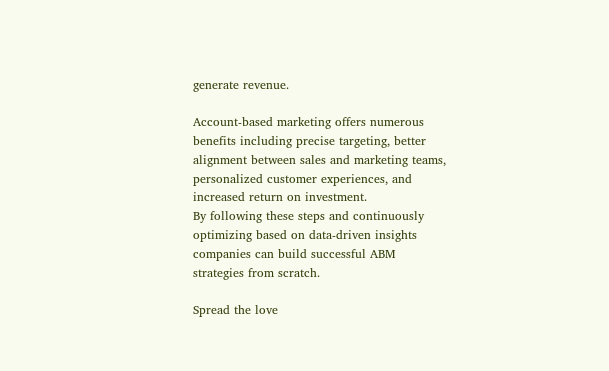generate revenue.

Account-based marketing offers numerous benefits including precise targeting, better alignment between sales and marketing teams, personalized customer experiences, and increased return on investment.
By following these steps and continuously optimizing based on data-driven insights companies can build successful ABM strategies from scratch.

Spread the love